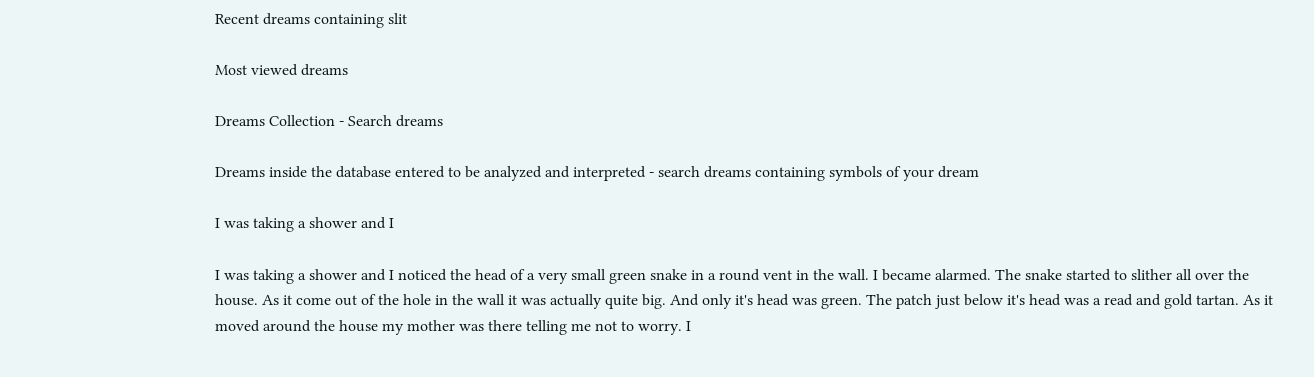Recent dreams containing slit

Most viewed dreams

Dreams Collection - Search dreams

Dreams inside the database entered to be analyzed and interpreted - search dreams containing symbols of your dream

I was taking a shower and I

I was taking a shower and I noticed the head of a very small green snake in a round vent in the wall. I became alarmed. The snake started to slither all over the house. As it come out of the hole in the wall it was actually quite big. And only it's head was green. The patch just below it's head was a read and gold tartan. As it moved around the house my mother was there telling me not to worry. I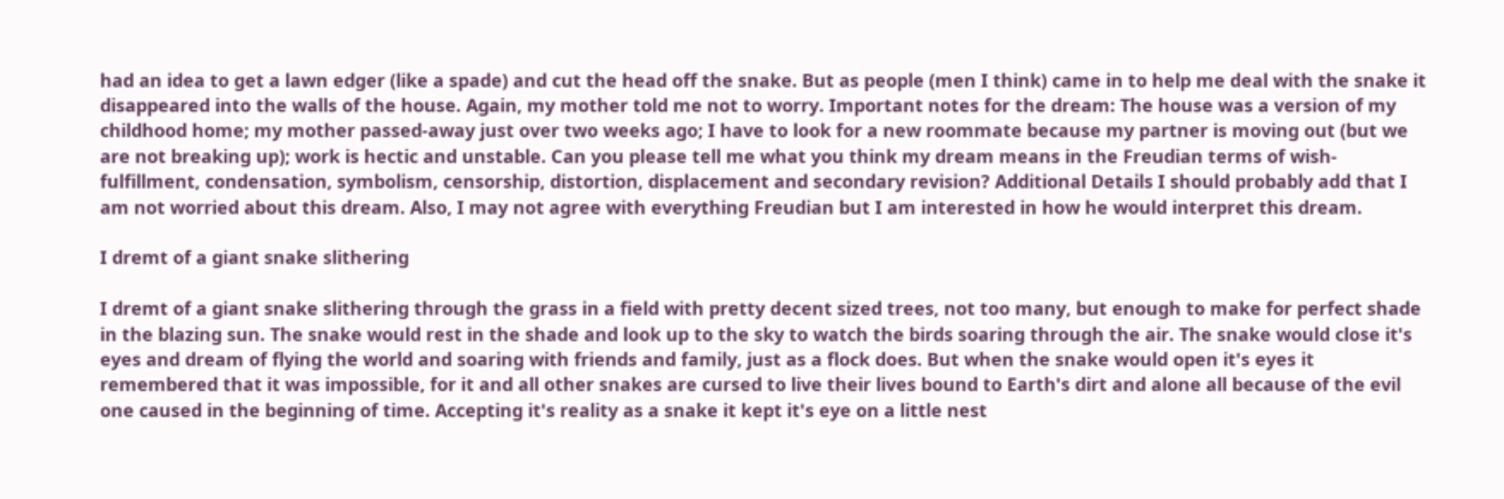had an idea to get a lawn edger (like a spade) and cut the head off the snake. But as people (men I think) came in to help me deal with the snake it disappeared into the walls of the house. Again, my mother told me not to worry. Important notes for the dream: The house was a version of my childhood home; my mother passed-away just over two weeks ago; I have to look for a new roommate because my partner is moving out (but we are not breaking up); work is hectic and unstable. Can you please tell me what you think my dream means in the Freudian terms of wish-fulfillment, condensation, symbolism, censorship, distortion, displacement and secondary revision? Additional Details I should probably add that I am not worried about this dream. Also, I may not agree with everything Freudian but I am interested in how he would interpret this dream.

I dremt of a giant snake slithering

I dremt of a giant snake slithering through the grass in a field with pretty decent sized trees, not too many, but enough to make for perfect shade in the blazing sun. The snake would rest in the shade and look up to the sky to watch the birds soaring through the air. The snake would close it's eyes and dream of flying the world and soaring with friends and family, just as a flock does. But when the snake would open it's eyes it remembered that it was impossible, for it and all other snakes are cursed to live their lives bound to Earth's dirt and alone all because of the evil one caused in the beginning of time. Accepting it's reality as a snake it kept it's eye on a little nest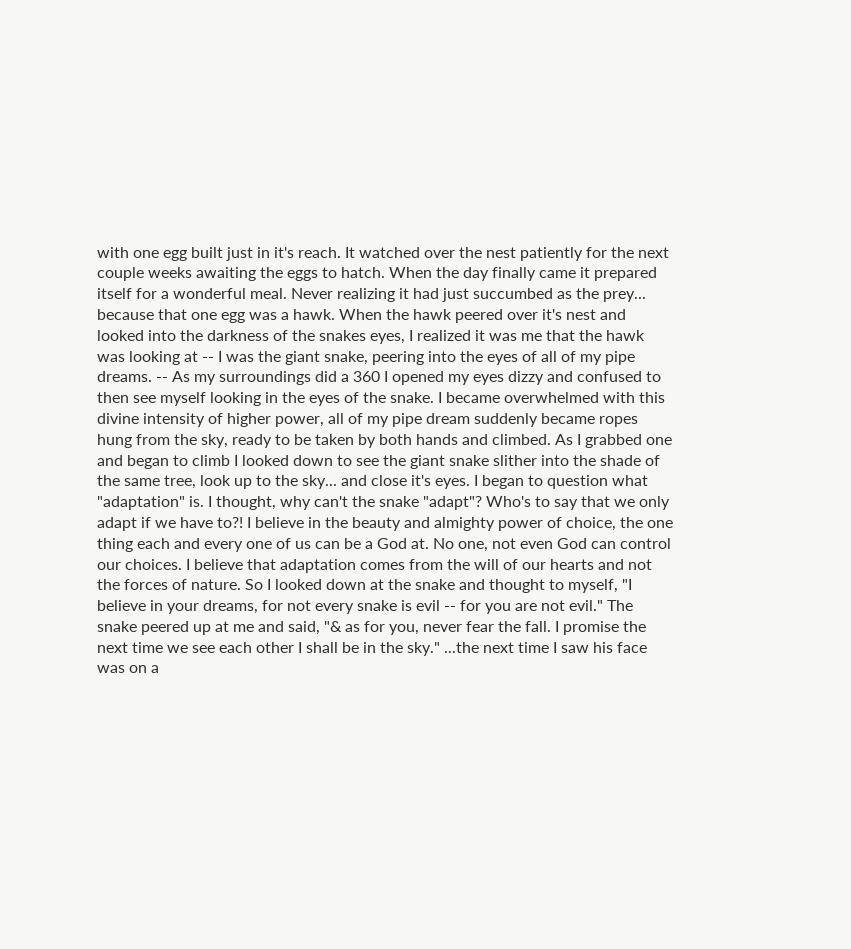with one egg built just in it's reach. It watched over the nest patiently for the next couple weeks awaiting the eggs to hatch. When the day finally came it prepared itself for a wonderful meal. Never realizing it had just succumbed as the prey... because that one egg was a hawk. When the hawk peered over it's nest and looked into the darkness of the snakes eyes, I realized it was me that the hawk was looking at -- I was the giant snake, peering into the eyes of all of my pipe dreams. -- As my surroundings did a 360 I opened my eyes dizzy and confused to then see myself looking in the eyes of the snake. I became overwhelmed with this divine intensity of higher power, all of my pipe dream suddenly became ropes hung from the sky, ready to be taken by both hands and climbed. As I grabbed one and began to climb I looked down to see the giant snake slither into the shade of the same tree, look up to the sky... and close it's eyes. I began to question what "adaptation" is. I thought, why can't the snake "adapt"? Who's to say that we only adapt if we have to?! I believe in the beauty and almighty power of choice, the one thing each and every one of us can be a God at. No one, not even God can control our choices. I believe that adaptation comes from the will of our hearts and not the forces of nature. So I looked down at the snake and thought to myself, "I believe in your dreams, for not every snake is evil -- for you are not evil." The snake peered up at me and said, "& as for you, never fear the fall. I promise the next time we see each other I shall be in the sky." ...the next time I saw his face was on a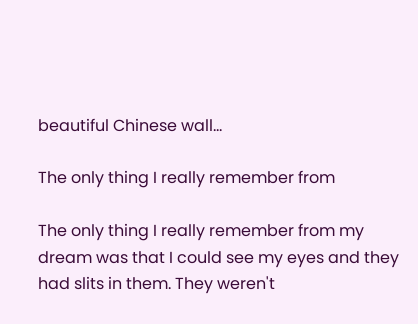beautiful Chinese wall...

The only thing I really remember from

The only thing I really remember from my dream was that I could see my eyes and they had slits in them. They weren't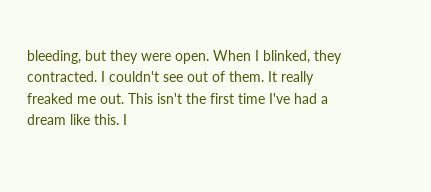bleeding, but they were open. When I blinked, they contracted. I couldn't see out of them. It really freaked me out. This isn't the first time I've had a dream like this. I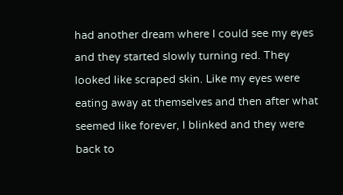had another dream where I could see my eyes and they started slowly turning red. They looked like scraped skin. Like my eyes were eating away at themselves and then after what seemed like forever, I blinked and they were back to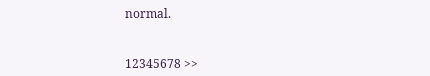normal.


12345678 >>